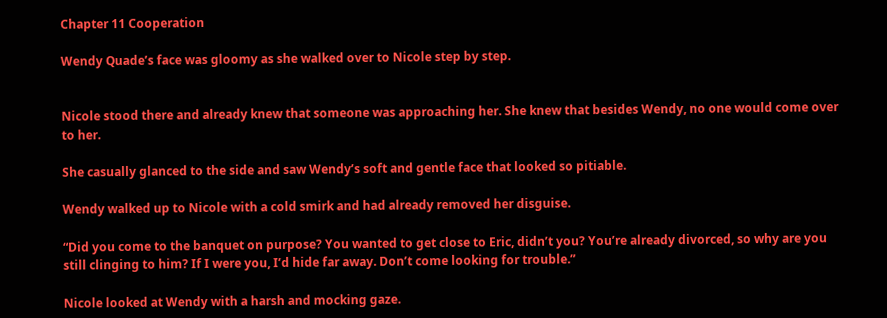Chapter 11 Cooperation

Wendy Quade’s face was gloomy as she walked over to Nicole step by step.


Nicole stood there and already knew that someone was approaching her. She knew that besides Wendy, no one would come over to her.

She casually glanced to the side and saw Wendy’s soft and gentle face that looked so pitiable.

Wendy walked up to Nicole with a cold smirk and had already removed her disguise.

“Did you come to the banquet on purpose? You wanted to get close to Eric, didn’t you? You’re already divorced, so why are you still clinging to him? If I were you, I’d hide far away. Don’t come looking for trouble.”

Nicole looked at Wendy with a harsh and mocking gaze.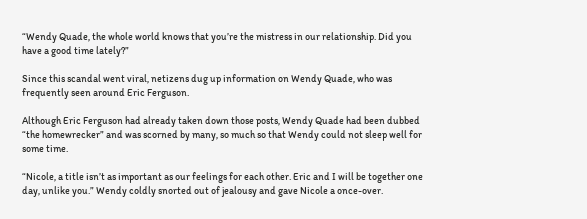“Wendy Quade, the whole world knows that you’re the mistress in our relationship. Did you have a good time lately?”

Since this scandal went viral, netizens dug up information on Wendy Quade, who was frequently seen around Eric Ferguson.

Although Eric Ferguson had already taken down those posts, Wendy Quade had been dubbed “the homewrecker” and was scorned by many, so much so that Wendy could not sleep well for some time.

“Nicole, a title isn’t as important as our feelings for each other. Eric and I will be together one day, unlike you.” Wendy coldly snorted out of jealousy and gave Nicole a once-over.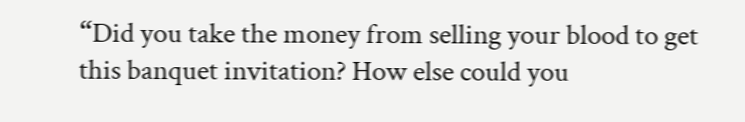“Did you take the money from selling your blood to get this banquet invitation? How else could you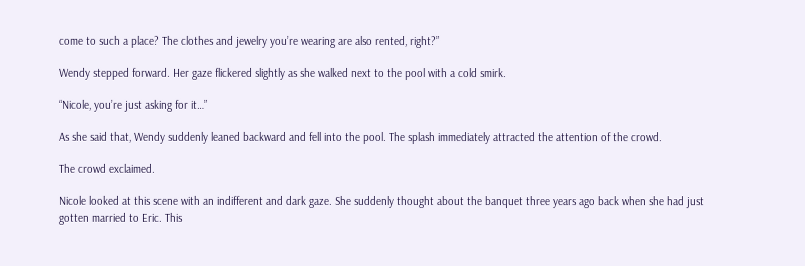come to such a place? The clothes and jewelry you’re wearing are also rented, right?”

Wendy stepped forward. Her gaze flickered slightly as she walked next to the pool with a cold smirk.

“Nicole, you’re just asking for it…”

As she said that, Wendy suddenly leaned backward and fell into the pool. The splash immediately attracted the attention of the crowd.

The crowd exclaimed.

Nicole looked at this scene with an indifferent and dark gaze. She suddenly thought about the banquet three years ago back when she had just gotten married to Eric. This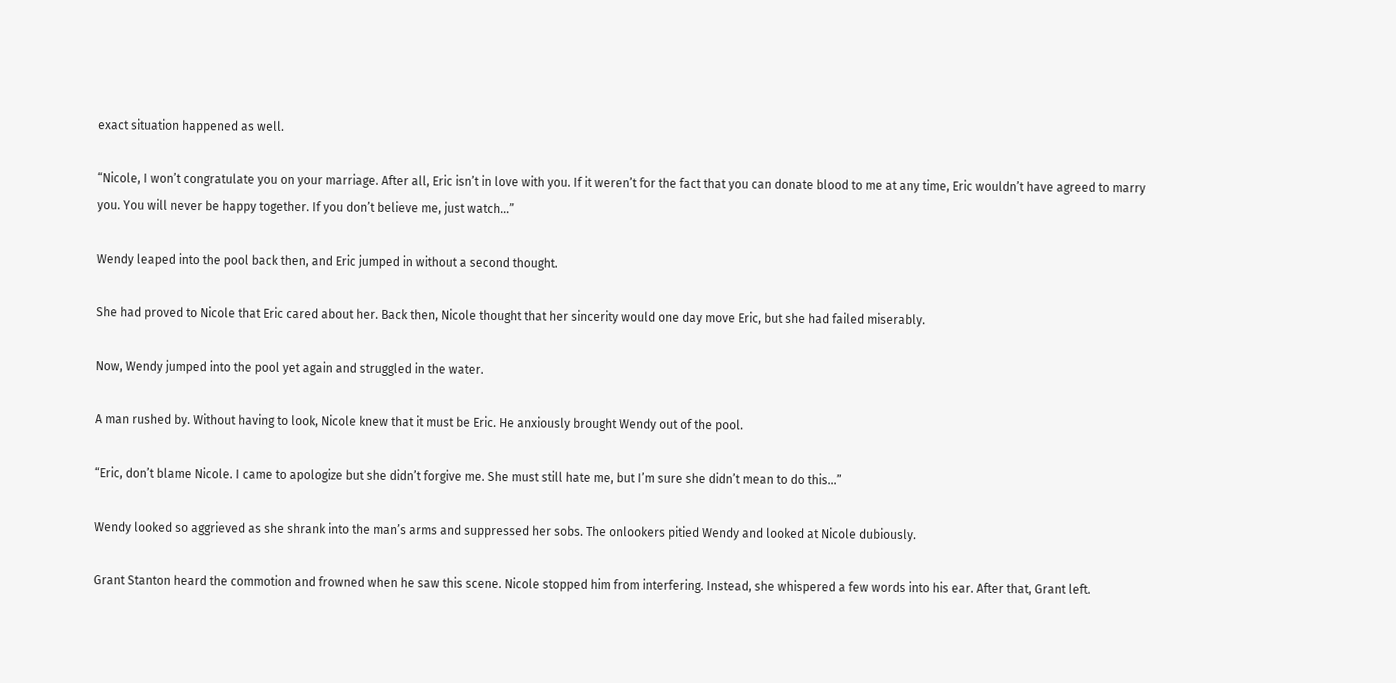exact situation happened as well.

“Nicole, I won’t congratulate you on your marriage. After all, Eric isn’t in love with you. If it weren’t for the fact that you can donate blood to me at any time, Eric wouldn’t have agreed to marry you. You will never be happy together. If you don’t believe me, just watch…”

Wendy leaped into the pool back then, and Eric jumped in without a second thought.

She had proved to Nicole that Eric cared about her. Back then, Nicole thought that her sincerity would one day move Eric, but she had failed miserably.

Now, Wendy jumped into the pool yet again and struggled in the water.

A man rushed by. Without having to look, Nicole knew that it must be Eric. He anxiously brought Wendy out of the pool.

“Eric, don’t blame Nicole. I came to apologize but she didn’t forgive me. She must still hate me, but I’m sure she didn’t mean to do this...”

Wendy looked so aggrieved as she shrank into the man’s arms and suppressed her sobs. The onlookers pitied Wendy and looked at Nicole dubiously.

Grant Stanton heard the commotion and frowned when he saw this scene. Nicole stopped him from interfering. Instead, she whispered a few words into his ear. After that, Grant left.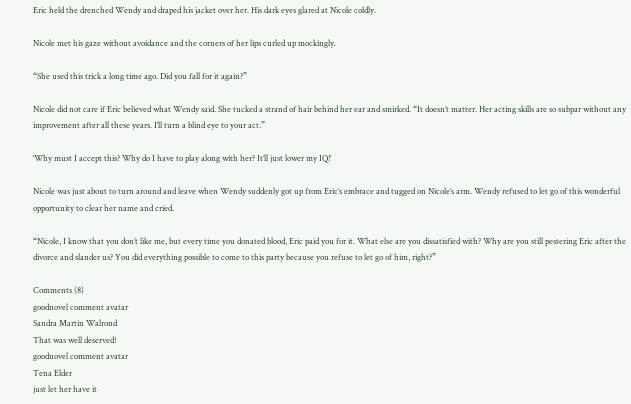Eric held the drenched Wendy and draped his jacket over her. His dark eyes glared at Nicole coldly.

Nicole met his gaze without avoidance and the corners of her lips curled up mockingly.

“She used this trick a long time ago. Did you fall for it again?”

Nicole did not care if Eric believed what Wendy said. She tucked a strand of hair behind her ear and smirked. “It doesn’t matter. Her acting skills are so subpar without any improvement after all these years. I’ll turn a blind eye to your act.”

‘Why must I accept this? Why do I have to play along with her? It’ll just lower my IQ!’

Nicole was just about to turn around and leave when Wendy suddenly got up from Eric’s embrace and tugged on Nicole’s arm. Wendy refused to let go of this wonderful opportunity to clear her name and cried.

“Nicole, I know that you don’t like me, but every time you donated blood, Eric paid you for it. What else are you dissatisfied with? Why are you still pestering Eric after the divorce and slander us? You did everything possible to come to this party because you refuse to let go of him, right?”

Comments (8)
goodnovel comment avatar
Sandra Martin Walrond
That was well deserved!
goodnovel comment avatar
Tena Elder
just let her have it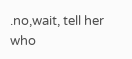.no,wait, tell her who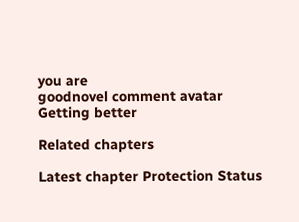you are
goodnovel comment avatar
Getting better

Related chapters

Latest chapter Protection Status